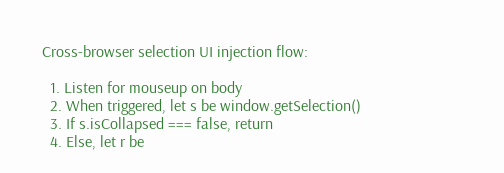Cross-browser selection UI injection flow:

  1. Listen for mouseup on body
  2. When triggered, let s be window.getSelection()
  3. If s.isCollapsed === false, return
  4. Else, let r be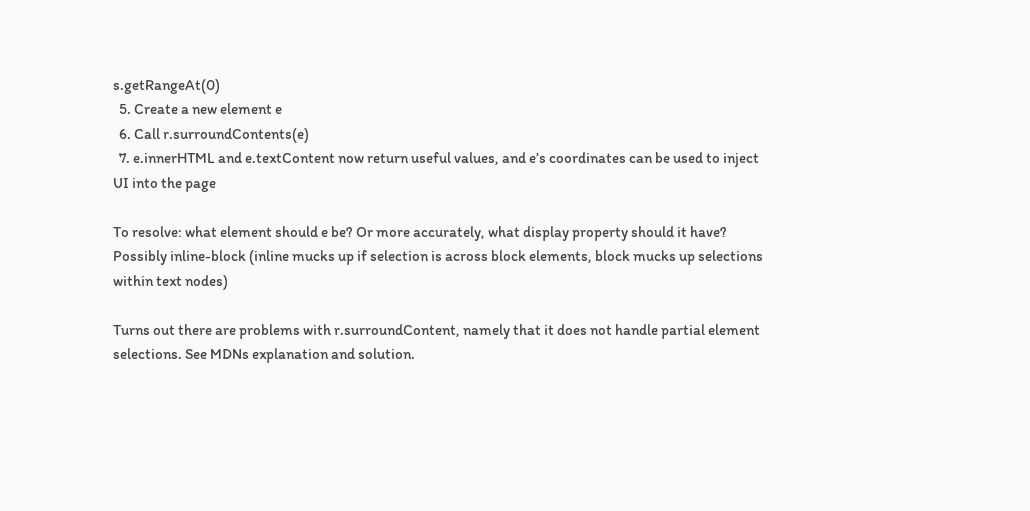s.getRangeAt(0)
  5. Create a new element e
  6. Call r.surroundContents(e)
  7. e.innerHTML and e.textContent now return useful values, and e’s coordinates can be used to inject UI into the page

To resolve: what element should e be? Or more accurately, what display property should it have? Possibly inline-block (inline mucks up if selection is across block elements, block mucks up selections within text nodes)

Turns out there are problems with r.surroundContent, namely that it does not handle partial element selections. See MDNs explanation and solution.